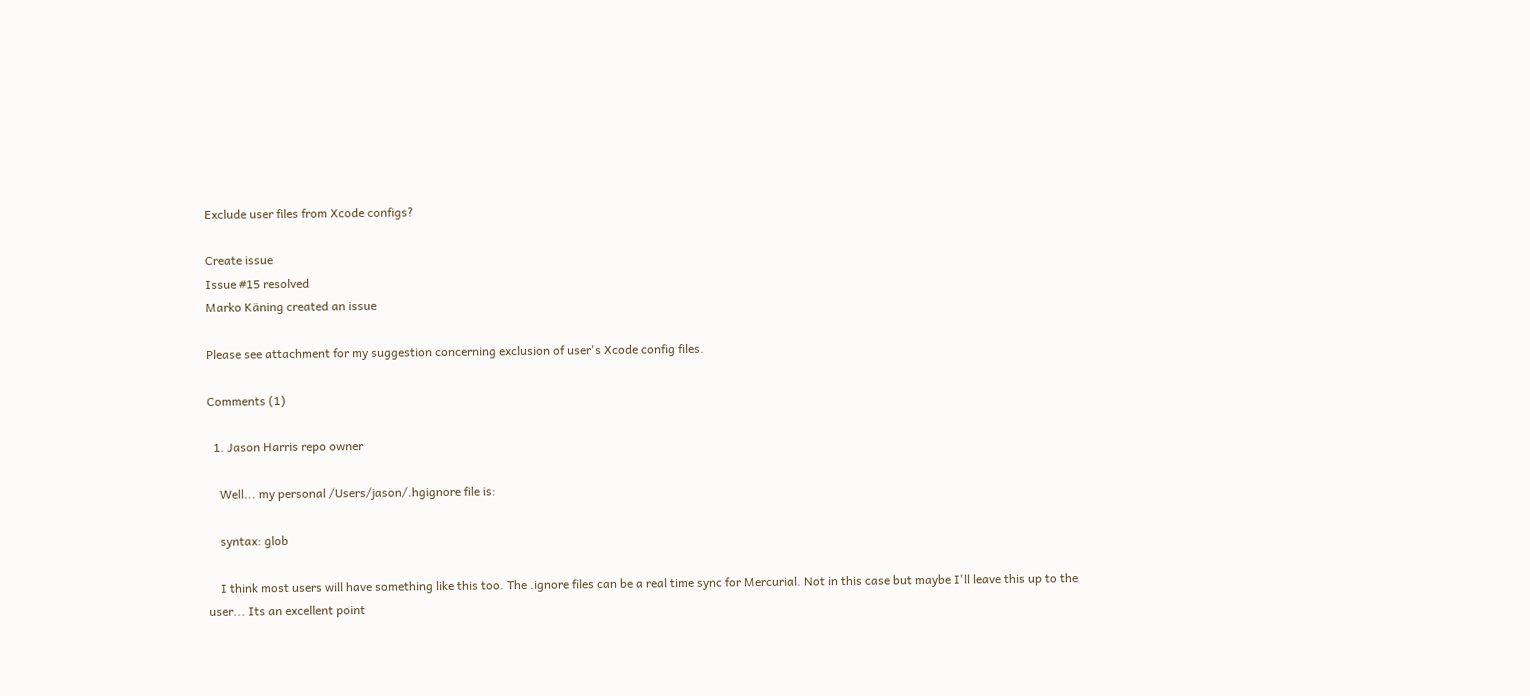Exclude user files from Xcode configs?

Create issue
Issue #15 resolved
Marko Käning created an issue

Please see attachment for my suggestion concerning exclusion of user's Xcode config files.

Comments (1)

  1. Jason Harris repo owner

    Well... my personal /Users/jason/.hgignore file is:

    syntax: glob

    I think most users will have something like this too. The .ignore files can be a real time sync for Mercurial. Not in this case but maybe I'll leave this up to the user... Its an excellent point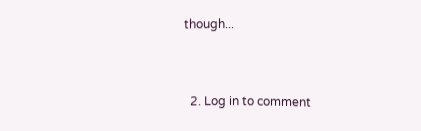though...


  2. Log in to comment